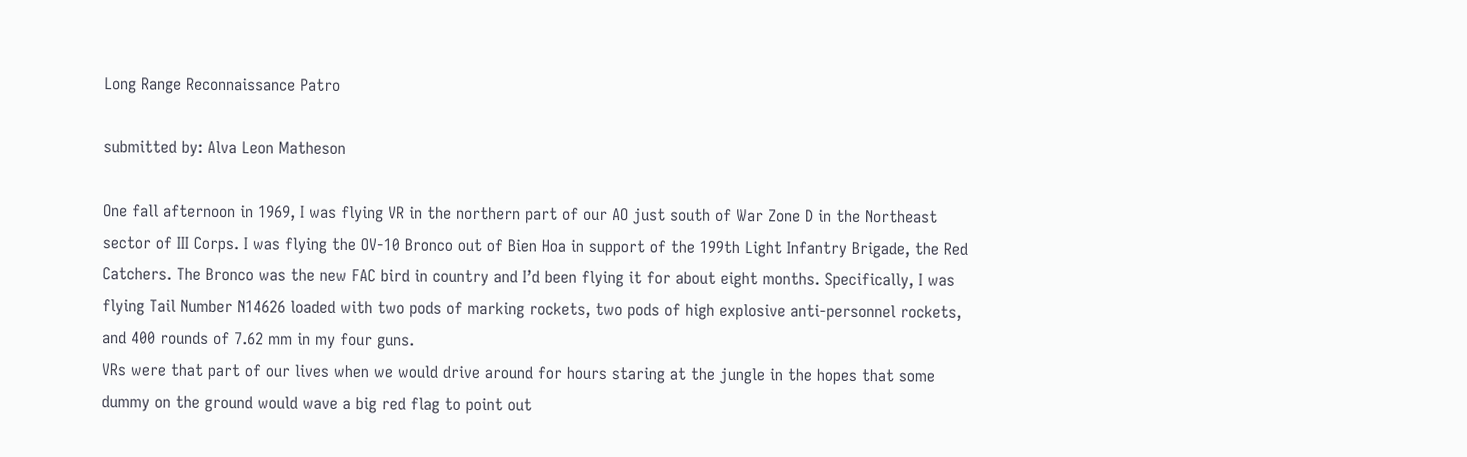Long Range Reconnaissance Patro

submitted by: Alva Leon Matheson

One fall afternoon in 1969, I was flying VR in the northern part of our AO just south of War Zone D in the Northeast sector of III Corps. I was flying the OV-10 Bronco out of Bien Hoa in support of the 199th Light Infantry Brigade, the Red Catchers. The Bronco was the new FAC bird in country and I’d been flying it for about eight months. Specifically, I was flying Tail Number N14626 loaded with two pods of marking rockets, two pods of high explosive anti-personnel rockets, and 400 rounds of 7.62 mm in my four guns.
VRs were that part of our lives when we would drive around for hours staring at the jungle in the hopes that some dummy on the ground would wave a big red flag to point out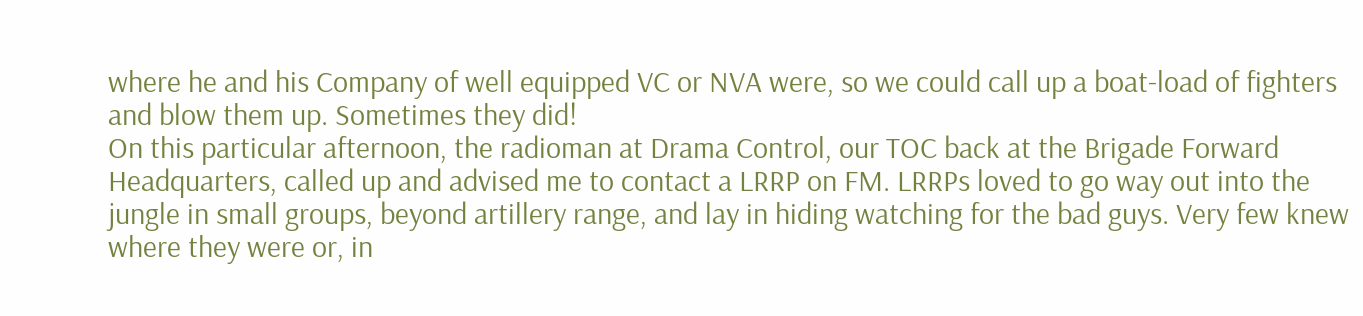where he and his Company of well equipped VC or NVA were, so we could call up a boat-load of fighters and blow them up. Sometimes they did!
On this particular afternoon, the radioman at Drama Control, our TOC back at the Brigade Forward Headquarters, called up and advised me to contact a LRRP on FM. LRRPs loved to go way out into the jungle in small groups, beyond artillery range, and lay in hiding watching for the bad guys. Very few knew where they were or, in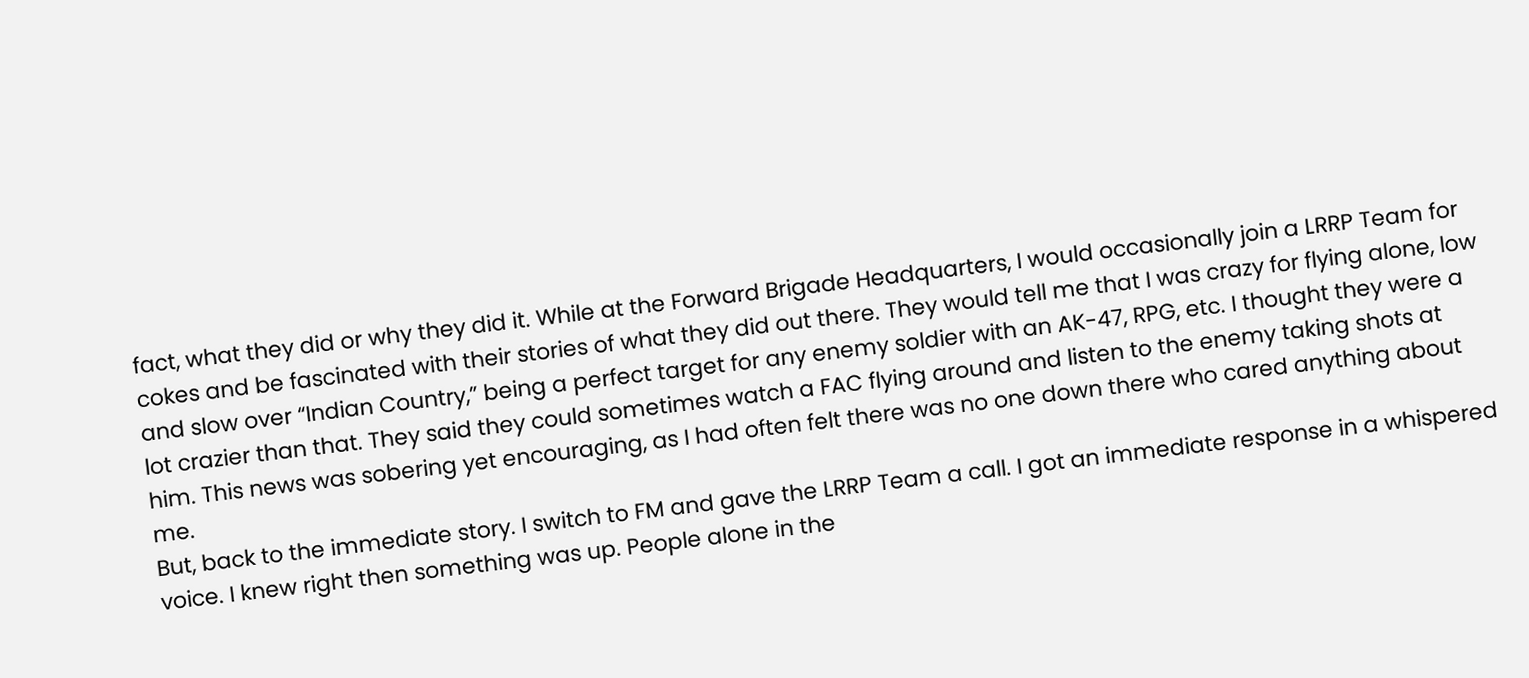fact, what they did or why they did it. While at the Forward Brigade Headquarters, I would occasionally join a LRRP Team for cokes and be fascinated with their stories of what they did out there. They would tell me that I was crazy for flying alone, low and slow over “Indian Country,” being a perfect target for any enemy soldier with an AK-47, RPG, etc. I thought they were a lot crazier than that. They said they could sometimes watch a FAC flying around and listen to the enemy taking shots at him. This news was sobering yet encouraging, as I had often felt there was no one down there who cared anything about me.
But, back to the immediate story. I switch to FM and gave the LRRP Team a call. I got an immediate response in a whispered voice. I knew right then something was up. People alone in the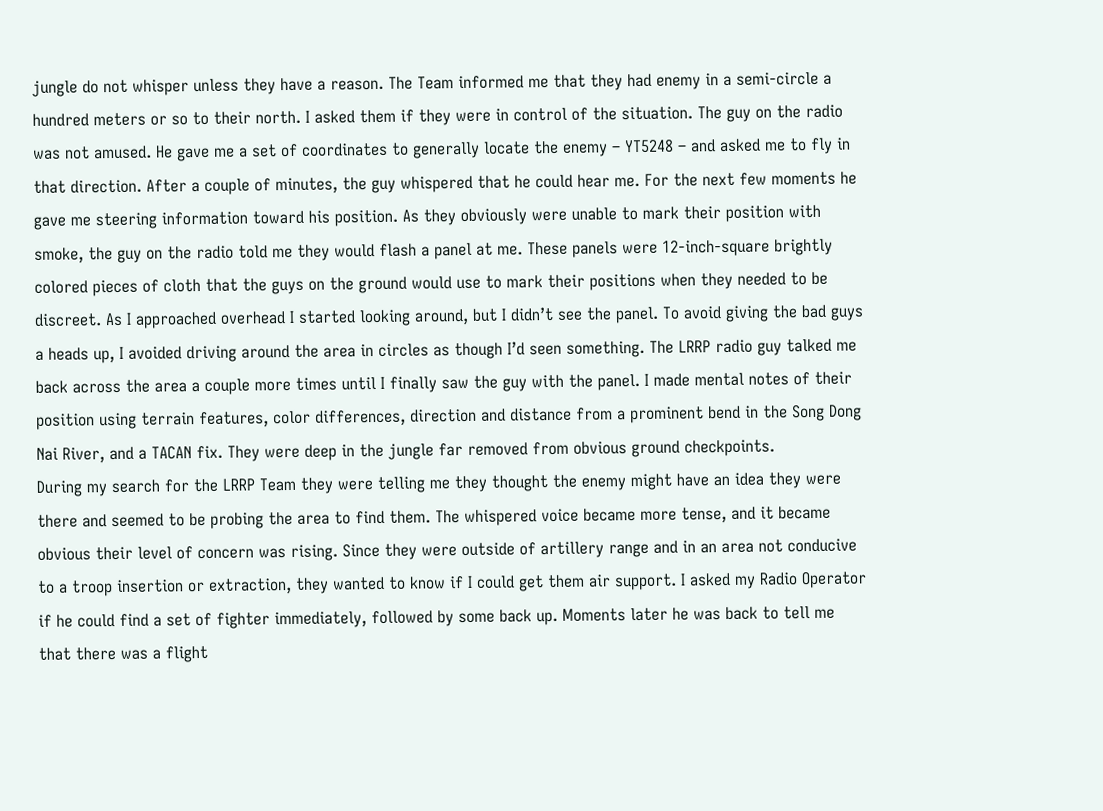jungle do not whisper unless they have a reason. The Team informed me that they had enemy in a semi-circle a hundred meters or so to their north. I asked them if they were in control of the situation. The guy on the radio was not amused. He gave me a set of coordinates to generally locate the enemy – YT5248 – and asked me to fly in that direction. After a couple of minutes, the guy whispered that he could hear me. For the next few moments he gave me steering information toward his position. As they obviously were unable to mark their position with smoke, the guy on the radio told me they would flash a panel at me. These panels were 12-inch-square brightly colored pieces of cloth that the guys on the ground would use to mark their positions when they needed to be discreet. As I approached overhead I started looking around, but I didn’t see the panel. To avoid giving the bad guys a heads up, I avoided driving around the area in circles as though I’d seen something. The LRRP radio guy talked me back across the area a couple more times until I finally saw the guy with the panel. I made mental notes of their position using terrain features, color differences, direction and distance from a prominent bend in the Song Dong Nai River, and a TACAN fix. They were deep in the jungle far removed from obvious ground checkpoints.
During my search for the LRRP Team they were telling me they thought the enemy might have an idea they were there and seemed to be probing the area to find them. The whispered voice became more tense, and it became obvious their level of concern was rising. Since they were outside of artillery range and in an area not conducive to a troop insertion or extraction, they wanted to know if I could get them air support. I asked my Radio Operator if he could find a set of fighter immediately, followed by some back up. Moments later he was back to tell me that there was a flight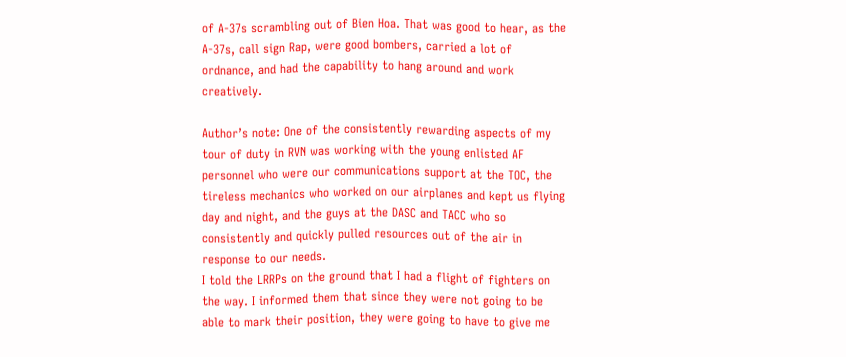of A-37s scrambling out of Bien Hoa. That was good to hear, as the A-37s, call sign Rap, were good bombers, carried a lot of ordnance, and had the capability to hang around and work creatively.

Author’s note: One of the consistently rewarding aspects of my tour of duty in RVN was working with the young enlisted AF personnel who were our communications support at the TOC, the tireless mechanics who worked on our airplanes and kept us flying day and night, and the guys at the DASC and TACC who so consistently and quickly pulled resources out of the air in response to our needs.
I told the LRRPs on the ground that I had a flight of fighters on the way. I informed them that since they were not going to be able to mark their position, they were going to have to give me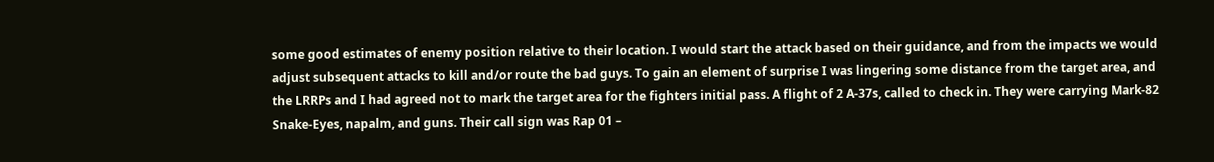some good estimates of enemy position relative to their location. I would start the attack based on their guidance, and from the impacts we would adjust subsequent attacks to kill and/or route the bad guys. To gain an element of surprise I was lingering some distance from the target area, and the LRRPs and I had agreed not to mark the target area for the fighters initial pass. A flight of 2 A-37s, called to check in. They were carrying Mark-82 Snake-Eyes, napalm, and guns. Their call sign was Rap 01 –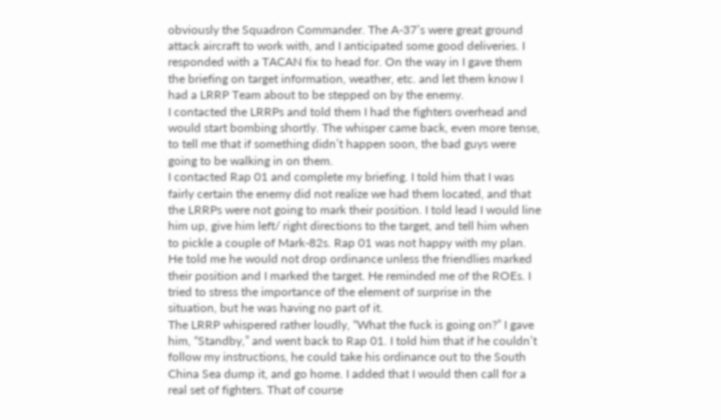obviously the Squadron Commander. The A-37’s were great ground attack aircraft to work with, and I anticipated some good deliveries. I responded with a TACAN fix to head for. On the way in I gave them the briefing on target information, weather, etc. and let them know I had a LRRP Team about to be stepped on by the enemy.
I contacted the LRRPs and told them I had the fighters overhead and would start bombing shortly. The whisper came back, even more tense, to tell me that if something didn’t happen soon, the bad guys were going to be walking in on them.
I contacted Rap 01 and complete my briefing. I told him that I was fairly certain the enemy did not realize we had them located, and that the LRRPs were not going to mark their position. I told lead I would line him up, give him left/ right directions to the target, and tell him when to pickle a couple of Mark-82s. Rap 01 was not happy with my plan. He told me he would not drop ordinance unless the friendlies marked their position and I marked the target. He reminded me of the ROEs. I tried to stress the importance of the element of surprise in the situation, but he was having no part of it.
The LRRP whispered rather loudly, “What the fuck is going on?” I gave him, “Standby,” and went back to Rap 01. I told him that if he couldn’t follow my instructions, he could take his ordinance out to the South China Sea dump it, and go home. I added that I would then call for a real set of fighters. That of course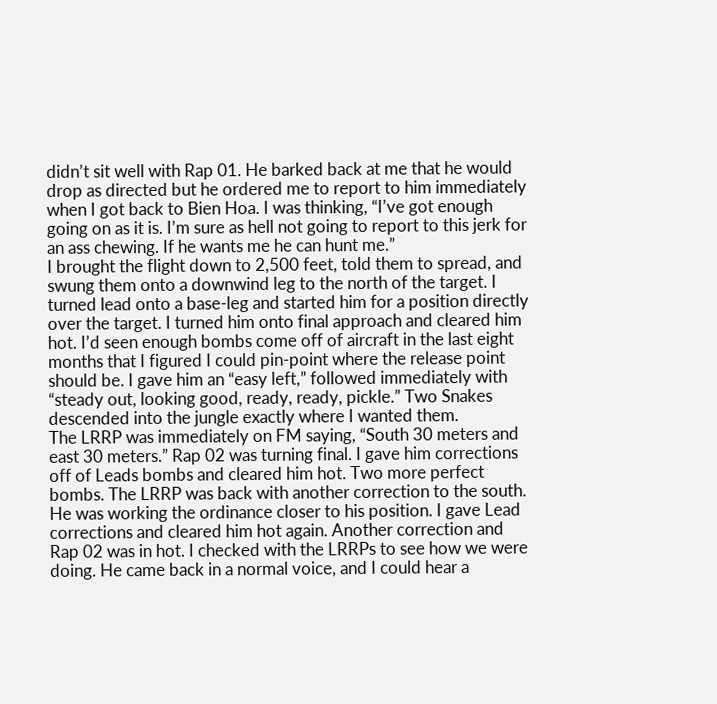didn’t sit well with Rap 01. He barked back at me that he would drop as directed but he ordered me to report to him immediately when I got back to Bien Hoa. I was thinking, “I’ve got enough going on as it is. I’m sure as hell not going to report to this jerk for an ass chewing. If he wants me he can hunt me.”
I brought the flight down to 2,500 feet, told them to spread, and swung them onto a downwind leg to the north of the target. I turned lead onto a base-leg and started him for a position directly over the target. I turned him onto final approach and cleared him hot. I’d seen enough bombs come off of aircraft in the last eight months that I figured I could pin-point where the release point should be. I gave him an “easy left,” followed immediately with “steady out, looking good, ready, ready, pickle.” Two Snakes descended into the jungle exactly where I wanted them.
The LRRP was immediately on FM saying, “South 30 meters and east 30 meters.” Rap 02 was turning final. I gave him corrections off of Leads bombs and cleared him hot. Two more perfect bombs. The LRRP was back with another correction to the south. He was working the ordinance closer to his position. I gave Lead corrections and cleared him hot again. Another correction and Rap 02 was in hot. I checked with the LRRPs to see how we were doing. He came back in a normal voice, and I could hear a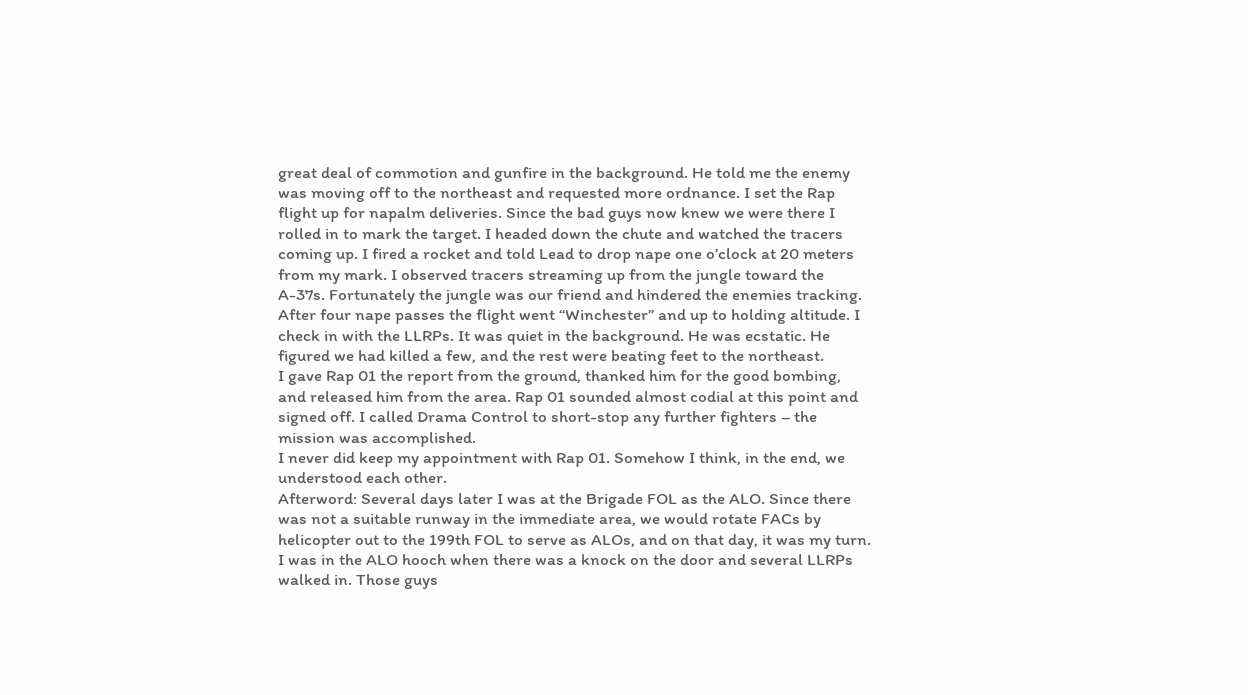great deal of commotion and gunfire in the background. He told me the enemy was moving off to the northeast and requested more ordnance. I set the Rap flight up for napalm deliveries. Since the bad guys now knew we were there I rolled in to mark the target. I headed down the chute and watched the tracers coming up. I fired a rocket and told Lead to drop nape one o’clock at 20 meters from my mark. I observed tracers streaming up from the jungle toward the A-37s. Fortunately the jungle was our friend and hindered the enemies tracking. After four nape passes the flight went “Winchester” and up to holding altitude. I check in with the LLRPs. It was quiet in the background. He was ecstatic. He figured we had killed a few, and the rest were beating feet to the northeast.
I gave Rap 01 the report from the ground, thanked him for the good bombing, and released him from the area. Rap 01 sounded almost codial at this point and signed off. I called Drama Control to short-stop any further fighters – the mission was accomplished.
I never did keep my appointment with Rap 01. Somehow I think, in the end, we understood each other.
Afterword: Several days later I was at the Brigade FOL as the ALO. Since there was not a suitable runway in the immediate area, we would rotate FACs by helicopter out to the 199th FOL to serve as ALOs, and on that day, it was my turn.
I was in the ALO hooch when there was a knock on the door and several LLRPs walked in. Those guys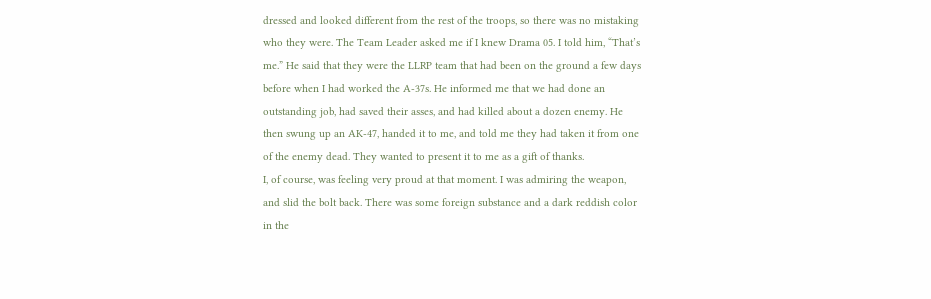dressed and looked different from the rest of the troops, so there was no mistaking who they were. The Team Leader asked me if I knew Drama 05. I told him, “That’s me.” He said that they were the LLRP team that had been on the ground a few days before when I had worked the A-37s. He informed me that we had done an outstanding job, had saved their asses, and had killed about a dozen enemy. He then swung up an AK-47, handed it to me, and told me they had taken it from one of the enemy dead. They wanted to present it to me as a gift of thanks.
I, of course, was feeling very proud at that moment. I was admiring the weapon, and slid the bolt back. There was some foreign substance and a dark reddish color in the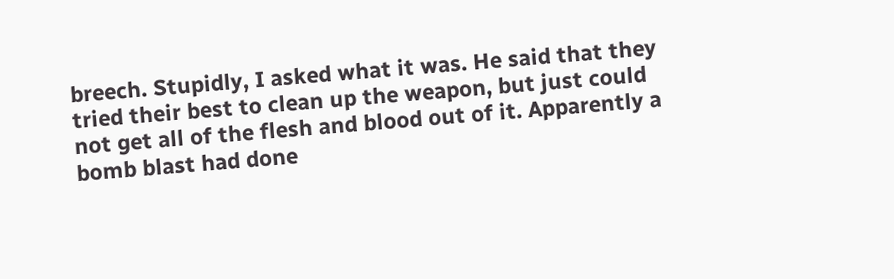breech. Stupidly, I asked what it was. He said that they tried their best to clean up the weapon, but just could not get all of the flesh and blood out of it. Apparently a bomb blast had done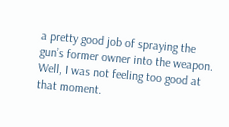a pretty good job of spraying the gun’s former owner into the weapon. Well, I was not feeling too good at that moment.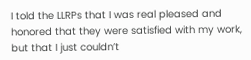I told the LLRPs that I was real pleased and honored that they were satisfied with my work, but that I just couldn’t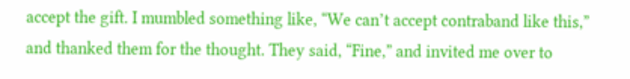accept the gift. I mumbled something like, “We can’t accept contraband like this,” and thanked them for the thought. They said, “Fine,” and invited me over to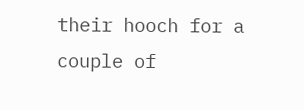their hooch for a couple of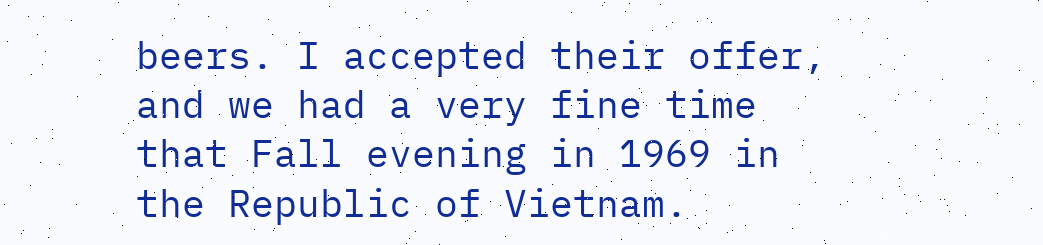beers. I accepted their offer, and we had a very fine time that Fall evening in 1969 in the Republic of Vietnam.